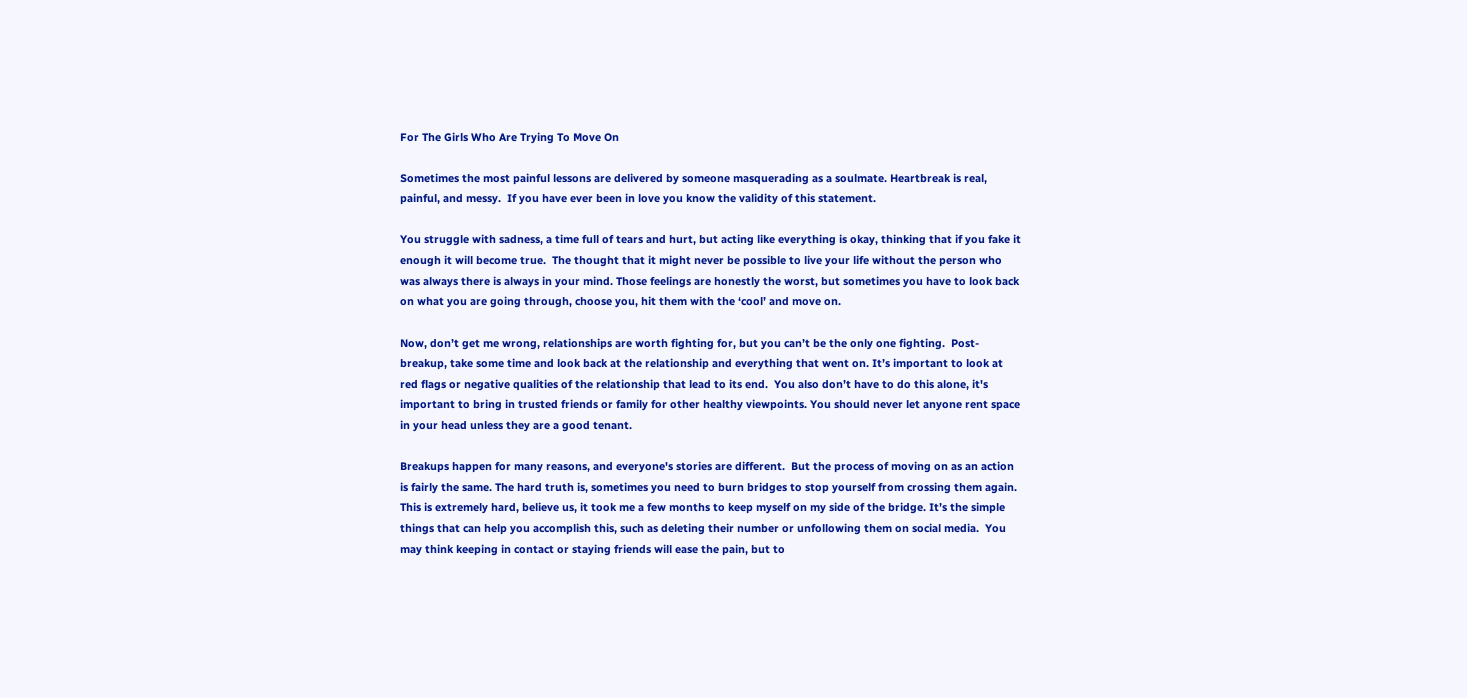For The Girls Who Are Trying To Move On

Sometimes the most painful lessons are delivered by someone masquerading as a soulmate. Heartbreak is real, painful, and messy.  If you have ever been in love you know the validity of this statement.

You struggle with sadness, a time full of tears and hurt, but acting like everything is okay, thinking that if you fake it enough it will become true.  The thought that it might never be possible to live your life without the person who was always there is always in your mind. Those feelings are honestly the worst, but sometimes you have to look back on what you are going through, choose you, hit them with the ‘cool’ and move on.

Now, don’t get me wrong, relationships are worth fighting for, but you can’t be the only one fighting.  Post-breakup, take some time and look back at the relationship and everything that went on. It’s important to look at red flags or negative qualities of the relationship that lead to its end.  You also don’t have to do this alone, it's important to bring in trusted friends or family for other healthy viewpoints. You should never let anyone rent space in your head unless they are a good tenant.

Breakups happen for many reasons, and everyone's stories are different.  But the process of moving on as an action is fairly the same. The hard truth is, sometimes you need to burn bridges to stop yourself from crossing them again.  This is extremely hard, believe us, it took me a few months to keep myself on my side of the bridge. It’s the simple things that can help you accomplish this, such as deleting their number or unfollowing them on social media.  You may think keeping in contact or staying friends will ease the pain, but to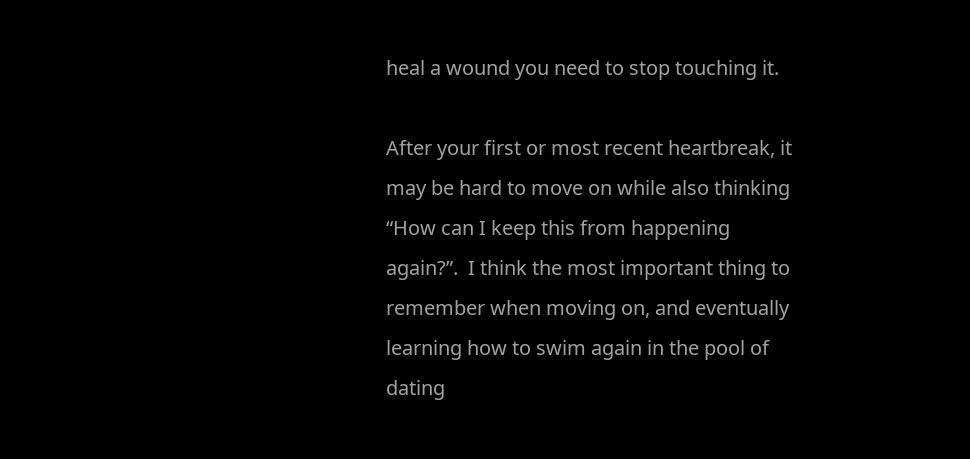heal a wound you need to stop touching it.

After your first or most recent heartbreak, it may be hard to move on while also thinking “How can I keep this from happening again?”.  I think the most important thing to remember when moving on, and eventually learning how to swim again in the pool of dating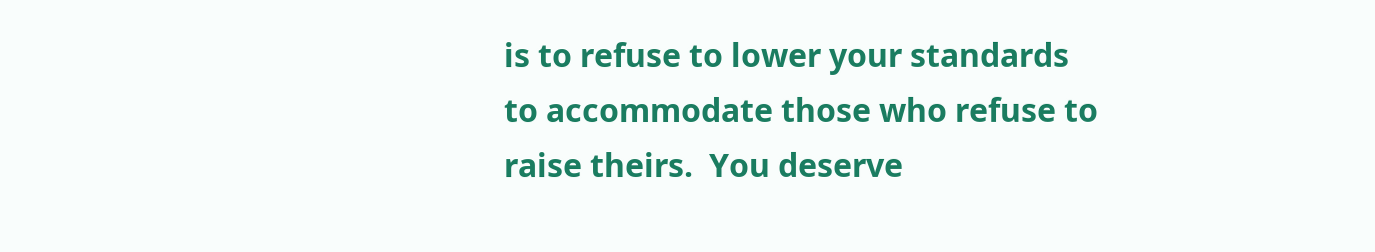is to refuse to lower your standards to accommodate those who refuse to raise theirs.  You deserve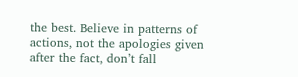the best. Believe in patterns of actions, not the apologies given after the fact, don’t fall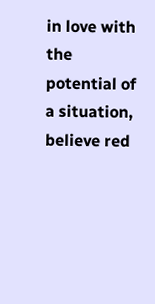in love with the potential of a situation, believe red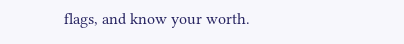flags, and know your worth.